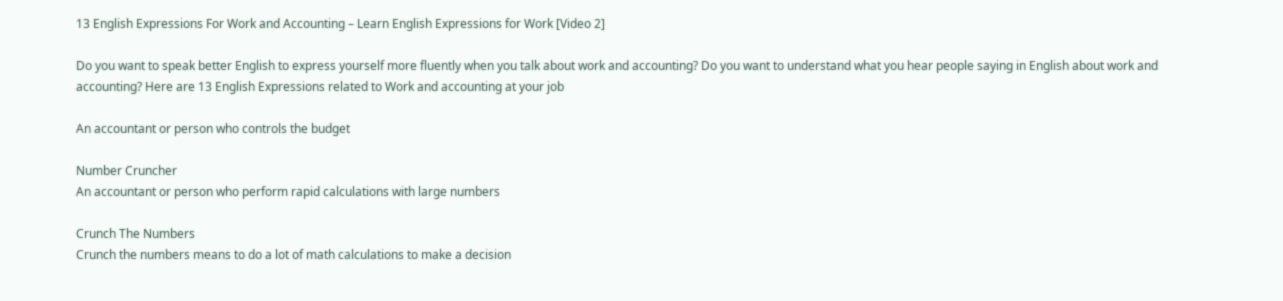13 English Expressions For Work and Accounting – Learn English Expressions for Work [Video 2]

Do you want to speak better English to express yourself more fluently when you talk about work and accounting? Do you want to understand what you hear people saying in English about work and accounting? Here are 13 English Expressions related to Work and accounting at your job

An accountant or person who controls the budget

Number Cruncher
An accountant or person who perform rapid calculations with large numbers

Crunch The Numbers
Crunch the numbers means to do a lot of math calculations to make a decision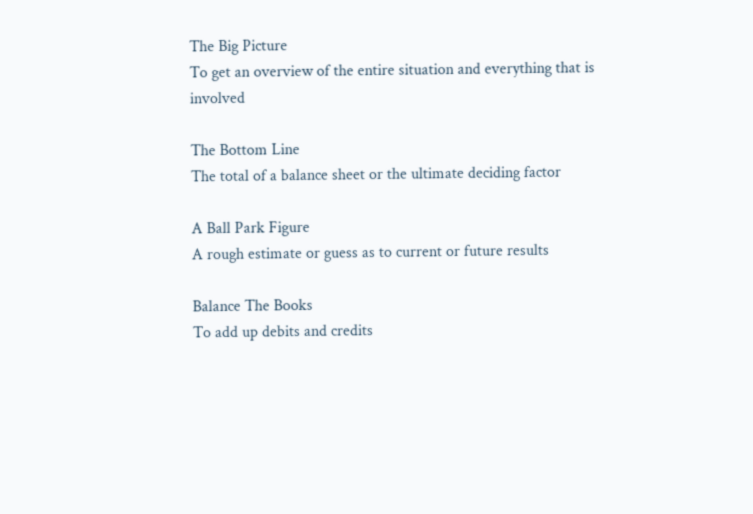The Big Picture
To get an overview of the entire situation and everything that is involved

The Bottom Line
The total of a balance sheet or the ultimate deciding factor

A Ball Park Figure
A rough estimate or guess as to current or future results

Balance The Books
To add up debits and credits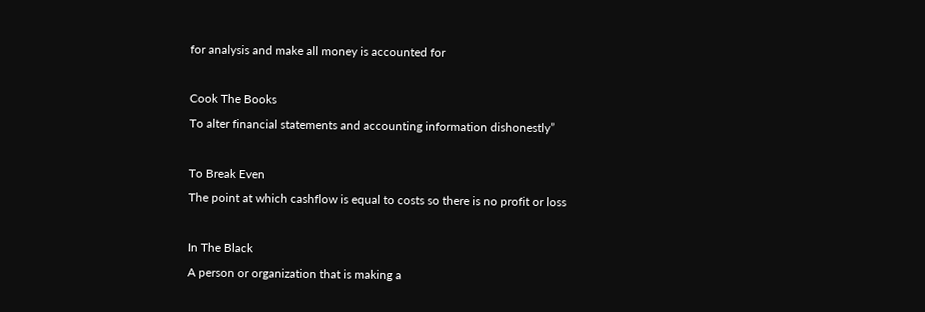for analysis and make all money is accounted for

Cook The Books
To alter financial statements and accounting information dishonestly”

To Break Even
The point at which cashflow is equal to costs so there is no profit or loss

In The Black
A person or organization that is making a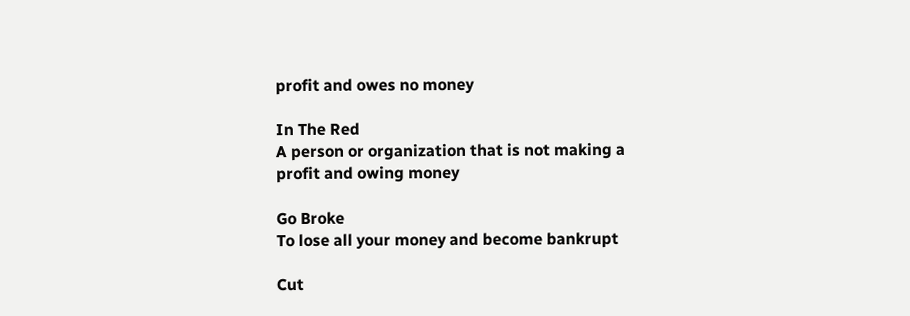profit and owes no money

In The Red
A person or organization that is not making a profit and owing money

Go Broke
To lose all your money and become bankrupt

Cut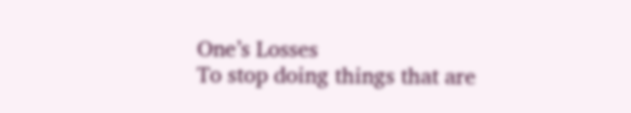One’s Losses
To stop doing things that are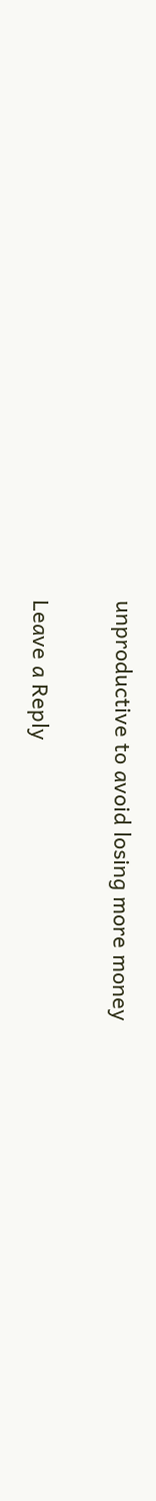unproductive to avoid losing more money

Leave a Reply